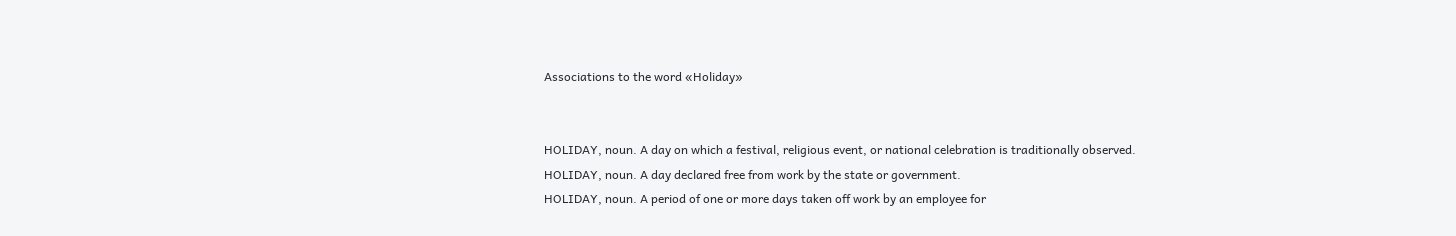Associations to the word «Holiday»


HOLIDAY, noun. A day on which a festival, religious event, or national celebration is traditionally observed.
HOLIDAY, noun. A day declared free from work by the state or government.
HOLIDAY, noun. A period of one or more days taken off work by an employee for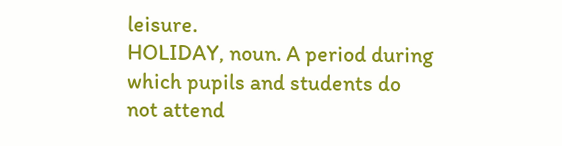leisure.
HOLIDAY, noun. A period during which pupils and students do not attend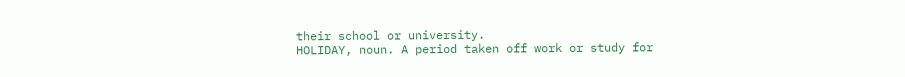their school or university.
HOLIDAY, noun. A period taken off work or study for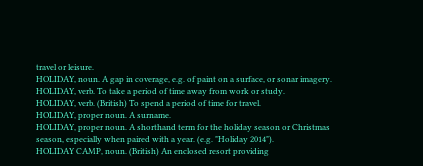travel or leisure.
HOLIDAY, noun. A gap in coverage, e.g. of paint on a surface, or sonar imagery.
HOLIDAY, verb. To take a period of time away from work or study.
HOLIDAY, verb. (British) To spend a period of time for travel.
HOLIDAY, proper noun. A surname.
HOLIDAY, proper noun. A shorthand term for the holiday season or Christmas season, especially when paired with a year. (e.g. "Holiday 2014").
HOLIDAY CAMP, noun. (British) An enclosed resort providing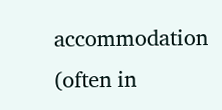accommodation (often in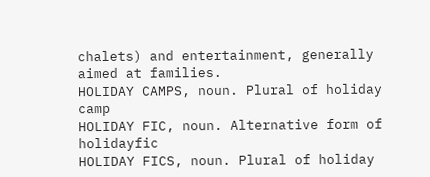chalets) and entertainment, generally aimed at families.
HOLIDAY CAMPS, noun. Plural of holiday camp
HOLIDAY FIC, noun. Alternative form of holidayfic
HOLIDAY FICS, noun. Plural of holiday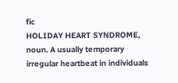fic
HOLIDAY HEART SYNDROME, noun. A usually temporary irregular heartbeat in individuals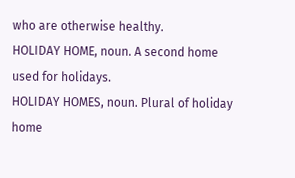who are otherwise healthy.
HOLIDAY HOME, noun. A second home used for holidays.
HOLIDAY HOMES, noun. Plural of holiday home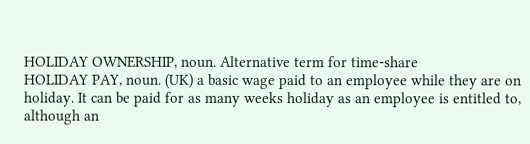HOLIDAY OWNERSHIP, noun. Alternative term for time-share
HOLIDAY PAY, noun. (UK) a basic wage paid to an employee while they are on holiday. It can be paid for as many weeks holiday as an employee is entitled to, although an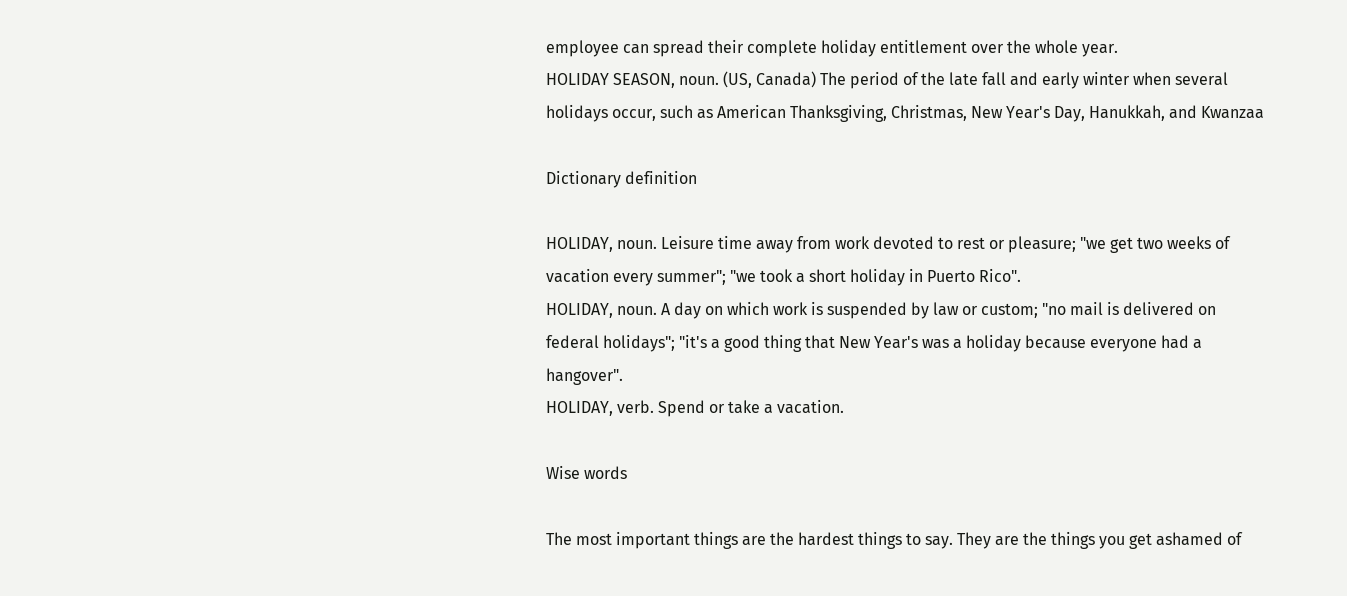employee can spread their complete holiday entitlement over the whole year.
HOLIDAY SEASON, noun. (US, Canada) The period of the late fall and early winter when several holidays occur, such as American Thanksgiving, Christmas, New Year's Day, Hanukkah, and Kwanzaa

Dictionary definition

HOLIDAY, noun. Leisure time away from work devoted to rest or pleasure; "we get two weeks of vacation every summer"; "we took a short holiday in Puerto Rico".
HOLIDAY, noun. A day on which work is suspended by law or custom; "no mail is delivered on federal holidays"; "it's a good thing that New Year's was a holiday because everyone had a hangover".
HOLIDAY, verb. Spend or take a vacation.

Wise words

The most important things are the hardest things to say. They are the things you get ashamed of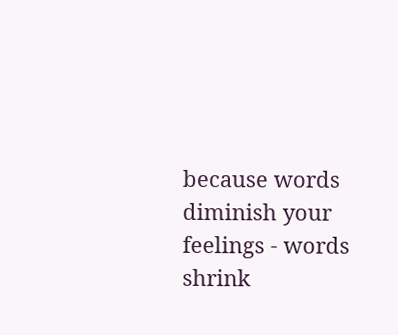because words diminish your feelings - words shrink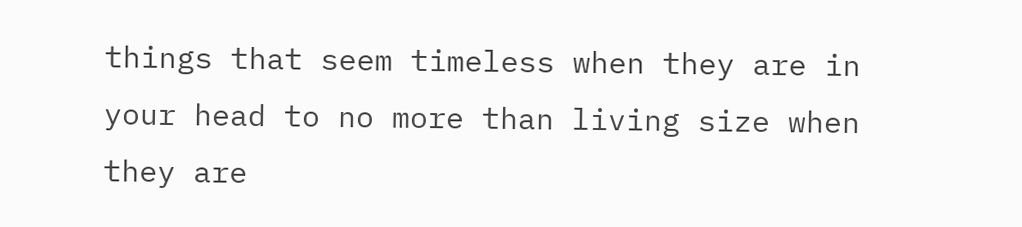things that seem timeless when they are in your head to no more than living size when they are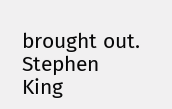brought out.
Stephen King